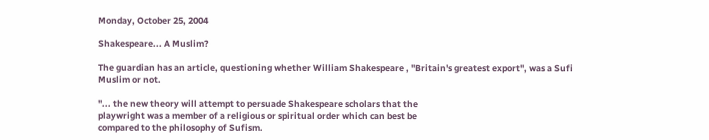Monday, October 25, 2004

Shakespeare... A Muslim?

The guardian has an article, questioning whether William Shakespeare , "Britain's greatest export", was a Sufi Muslim or not.

"... the new theory will attempt to persuade Shakespeare scholars that the
playwright was a member of a religious or spiritual order which can best be
compared to the philosophy of Sufism.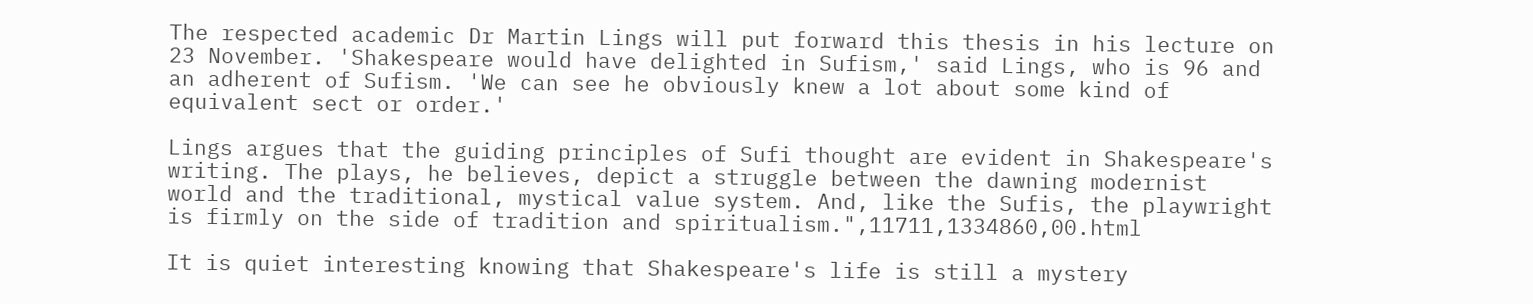The respected academic Dr Martin Lings will put forward this thesis in his lecture on 23 November. 'Shakespeare would have delighted in Sufism,' said Lings, who is 96 and an adherent of Sufism. 'We can see he obviously knew a lot about some kind of equivalent sect or order.'

Lings argues that the guiding principles of Sufi thought are evident in Shakespeare's writing. The plays, he believes, depict a struggle between the dawning modernist world and the traditional, mystical value system. And, like the Sufis, the playwright is firmly on the side of tradition and spiritualism.",11711,1334860,00.html

It is quiet interesting knowing that Shakespeare's life is still a mystery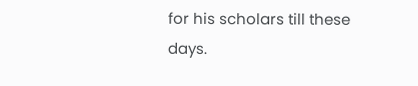for his scholars till these days.